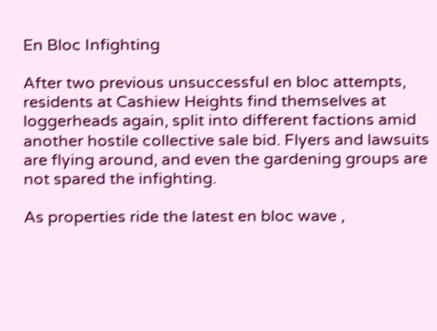En Bloc Infighting

After two previous unsuccessful en bloc attempts, residents at Cashiew Heights find themselves at loggerheads again, split into different factions amid another hostile collective sale bid. Flyers and lawsuits are flying around, and even the gardening groups are not spared the infighting.

As properties ride the latest en bloc wave ,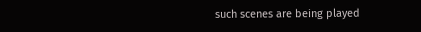such scenes are being played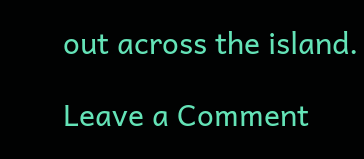out across the island.

Leave a Comment